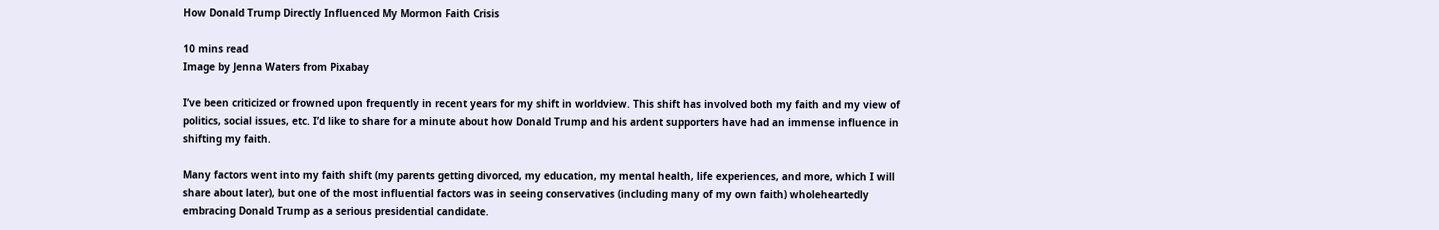How Donald Trump Directly Influenced My Mormon Faith Crisis

10 mins read
Image by Jenna Waters from Pixabay

I’ve been criticized or frowned upon frequently in recent years for my shift in worldview. This shift has involved both my faith and my view of politics, social issues, etc. I’d like to share for a minute about how Donald Trump and his ardent supporters have had an immense influence in shifting my faith.

Many factors went into my faith shift (my parents getting divorced, my education, my mental health, life experiences, and more, which I will share about later), but one of the most influential factors was in seeing conservatives (including many of my own faith) wholeheartedly embracing Donald Trump as a serious presidential candidate.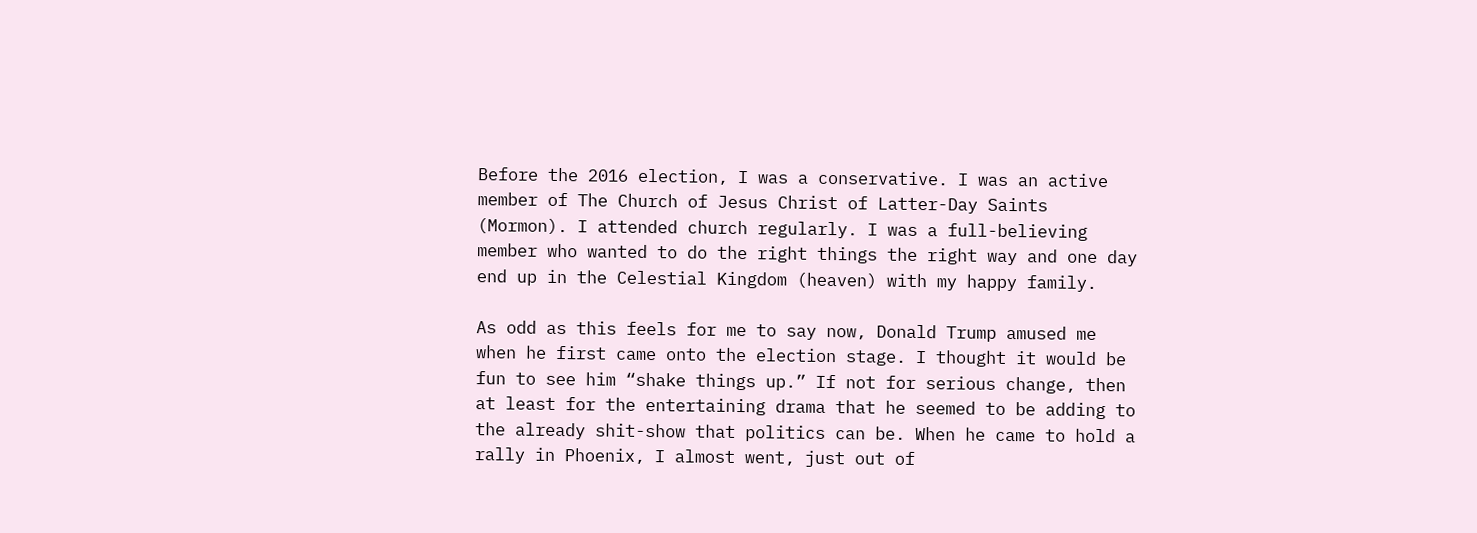Before the 2016 election, I was a conservative. I was an active member of The Church of Jesus Christ of Latter-Day Saints (Mormon). I attended church regularly. I was a full-believing member who wanted to do the right things the right way and one day end up in the Celestial Kingdom (heaven) with my happy family.

As odd as this feels for me to say now, Donald Trump amused me when he first came onto the election stage. I thought it would be fun to see him “shake things up.” If not for serious change, then at least for the entertaining drama that he seemed to be adding to the already shit-show that politics can be. When he came to hold a rally in Phoenix, I almost went, just out of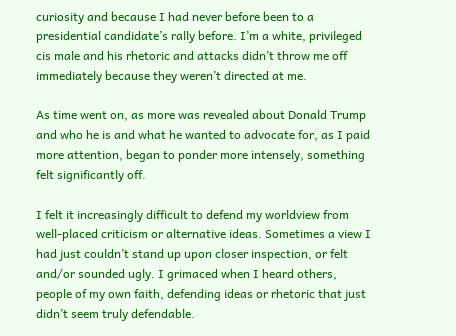curiosity and because I had never before been to a presidential candidate’s rally before. I’m a white, privileged cis male and his rhetoric and attacks didn’t throw me off immediately because they weren’t directed at me.

As time went on, as more was revealed about Donald Trump and who he is and what he wanted to advocate for, as I paid more attention, began to ponder more intensely, something felt significantly off.

I felt it increasingly difficult to defend my worldview from well-placed criticism or alternative ideas. Sometimes a view I had just couldn’t stand up upon closer inspection, or felt and/or sounded ugly. I grimaced when I heard others, people of my own faith, defending ideas or rhetoric that just didn’t seem truly defendable.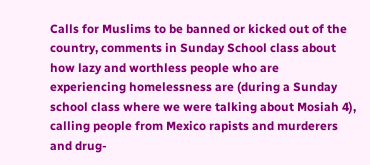Calls for Muslims to be banned or kicked out of the country, comments in Sunday School class about how lazy and worthless people who are experiencing homelessness are (during a Sunday school class where we were talking about Mosiah 4), calling people from Mexico rapists and murderers and drug-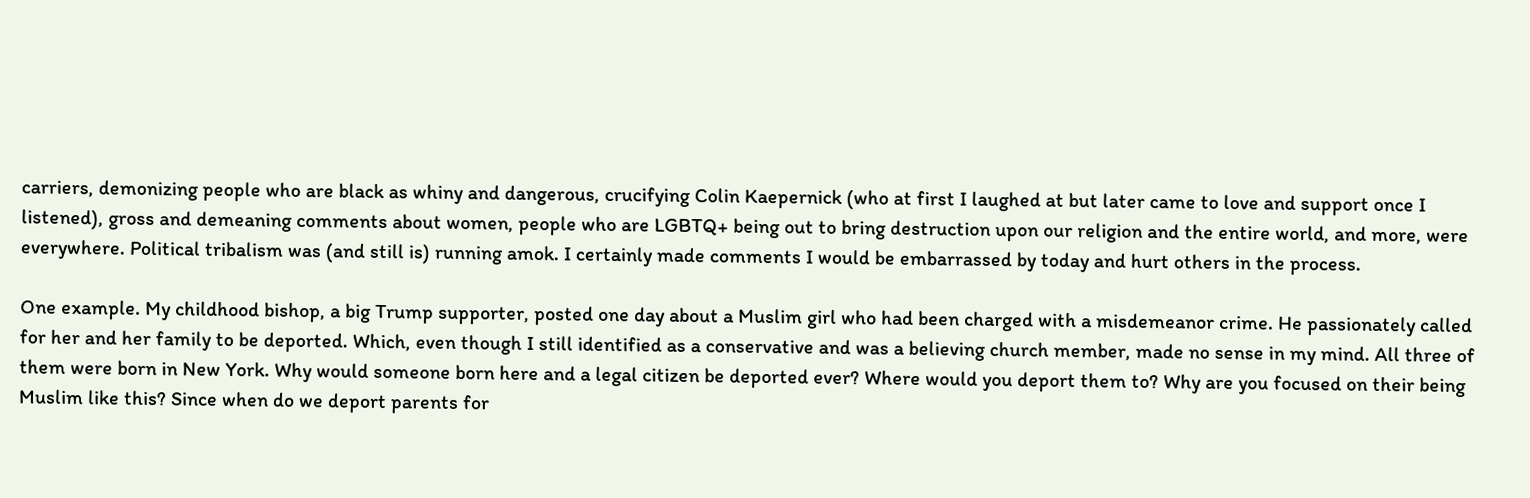carriers, demonizing people who are black as whiny and dangerous, crucifying Colin Kaepernick (who at first I laughed at but later came to love and support once I listened), gross and demeaning comments about women, people who are LGBTQ+ being out to bring destruction upon our religion and the entire world, and more, were everywhere. Political tribalism was (and still is) running amok. I certainly made comments I would be embarrassed by today and hurt others in the process.

One example. My childhood bishop, a big Trump supporter, posted one day about a Muslim girl who had been charged with a misdemeanor crime. He passionately called for her and her family to be deported. Which, even though I still identified as a conservative and was a believing church member, made no sense in my mind. All three of them were born in New York. Why would someone born here and a legal citizen be deported ever? Where would you deport them to? Why are you focused on their being Muslim like this? Since when do we deport parents for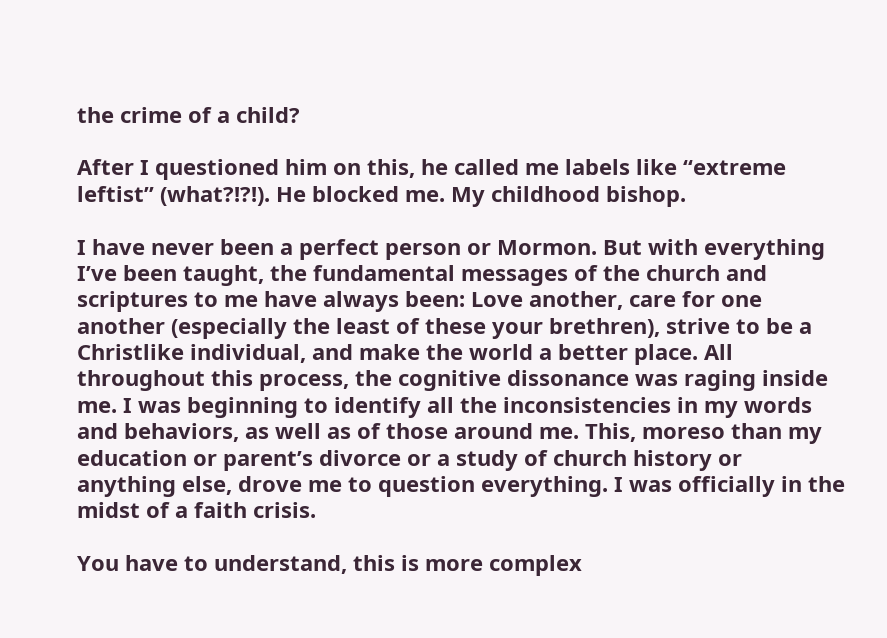the crime of a child?

After I questioned him on this, he called me labels like “extreme leftist” (what?!?!). He blocked me. My childhood bishop.

I have never been a perfect person or Mormon. But with everything I’ve been taught, the fundamental messages of the church and scriptures to me have always been: Love another, care for one another (especially the least of these your brethren), strive to be a Christlike individual, and make the world a better place. All throughout this process, the cognitive dissonance was raging inside me. I was beginning to identify all the inconsistencies in my words and behaviors, as well as of those around me. This, moreso than my education or parent’s divorce or a study of church history or anything else, drove me to question everything. I was officially in the midst of a faith crisis.

You have to understand, this is more complex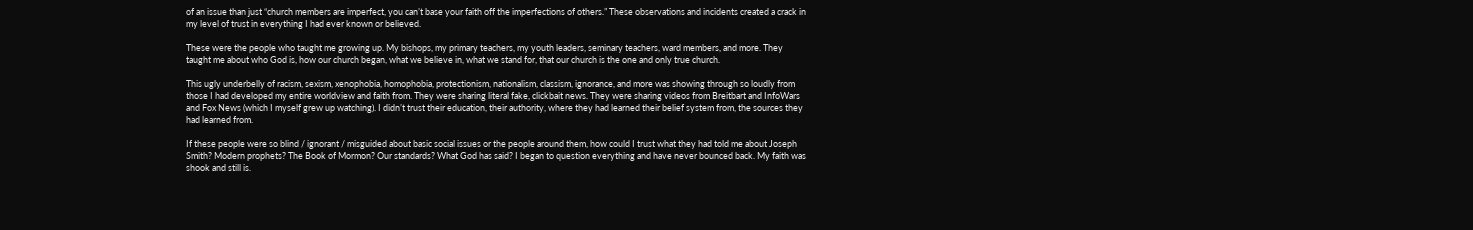of an issue than just “church members are imperfect, you can’t base your faith off the imperfections of others.” These observations and incidents created a crack in my level of trust in everything I had ever known or believed.

These were the people who taught me growing up. My bishops, my primary teachers, my youth leaders, seminary teachers, ward members, and more. They taught me about who God is, how our church began, what we believe in, what we stand for, that our church is the one and only true church.

This ugly underbelly of racism, sexism, xenophobia, homophobia, protectionism, nationalism, classism, ignorance, and more was showing through so loudly from those I had developed my entire worldview and faith from. They were sharing literal fake, clickbait news. They were sharing videos from Breitbart and InfoWars and Fox News (which I myself grew up watching). I didn’t trust their education, their authority, where they had learned their belief system from, the sources they had learned from.

If these people were so blind / ignorant / misguided about basic social issues or the people around them, how could I trust what they had told me about Joseph Smith? Modern prophets? The Book of Mormon? Our standards? What God has said? I began to question everything and have never bounced back. My faith was shook and still is.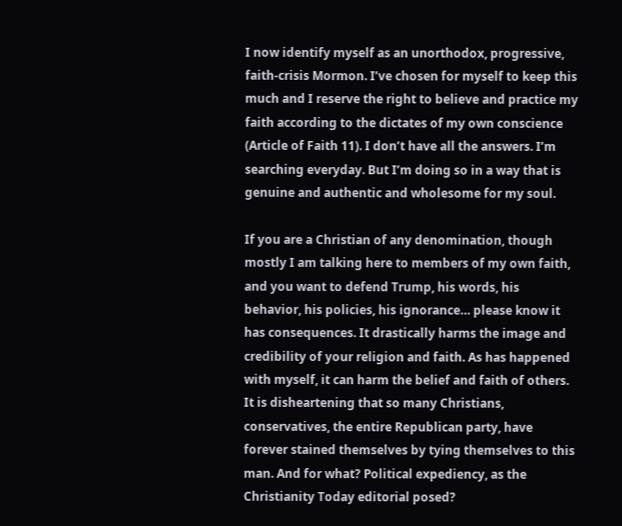I now identify myself as an unorthodox, progressive, faith-crisis Mormon. I’ve chosen for myself to keep this much and I reserve the right to believe and practice my faith according to the dictates of my own conscience (Article of Faith 11). I don’t have all the answers. I’m searching everyday. But I’m doing so in a way that is genuine and authentic and wholesome for my soul.

If you are a Christian of any denomination, though mostly I am talking here to members of my own faith, and you want to defend Trump, his words, his behavior, his policies, his ignorance… please know it has consequences. It drastically harms the image and credibility of your religion and faith. As has happened with myself, it can harm the belief and faith of others. It is disheartening that so many Christians, conservatives, the entire Republican party, have forever stained themselves by tying themselves to this man. And for what? Political expediency, as the Christianity Today editorial posed?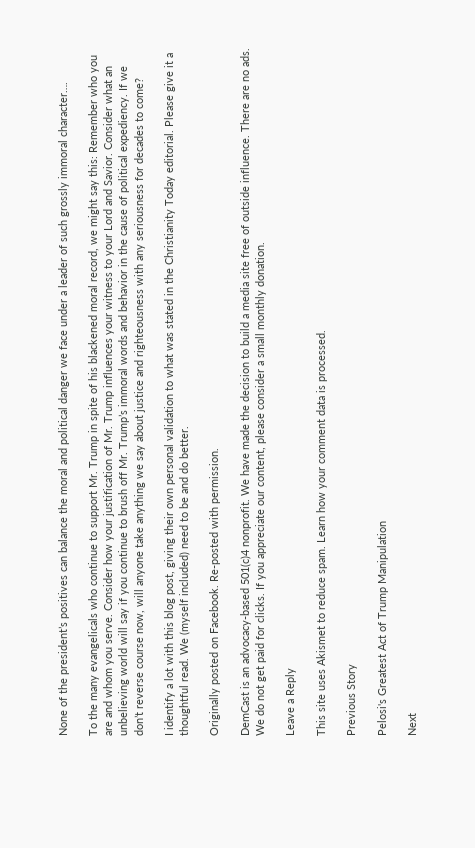None of the president’s positives can balance the moral and political danger we face under a leader of such grossly immoral character….

To the many evangelicals who continue to support Mr. Trump in spite of his blackened moral record, we might say this: Remember who you are and whom you serve. Consider how your justification of Mr. Trump influences your witness to your Lord and Savior. Consider what an unbelieving world will say if you continue to brush off Mr. Trump’s immoral words and behavior in the cause of political expediency. If we don’t reverse course now, will anyone take anything we say about justice and righteousness with any seriousness for decades to come?

I identify a lot with this blog post, giving their own personal validation to what was stated in the Christianity Today editorial. Please give it a thoughtful read. We (myself included) need to be and do better.

Originally posted on Facebook. Re-posted with permission.

DemCast is an advocacy-based 501(c)4 nonprofit. We have made the decision to build a media site free of outside influence. There are no ads. We do not get paid for clicks. If you appreciate our content, please consider a small monthly donation.

Leave a Reply

This site uses Akismet to reduce spam. Learn how your comment data is processed.

Previous Story

Pelosi's Greatest Act of Trump Manipulation

Next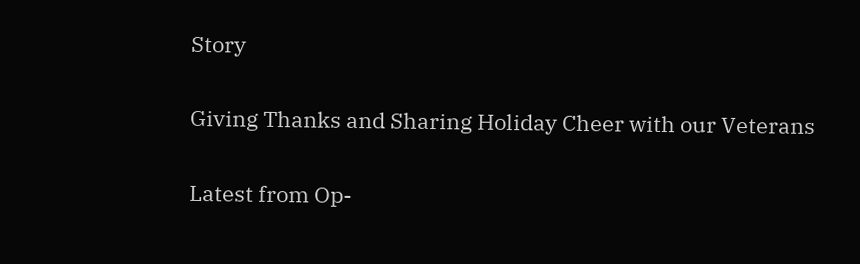Story

Giving Thanks and Sharing Holiday Cheer with our Veterans

Latest from Op-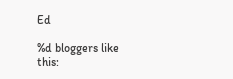Ed

%d bloggers like this: